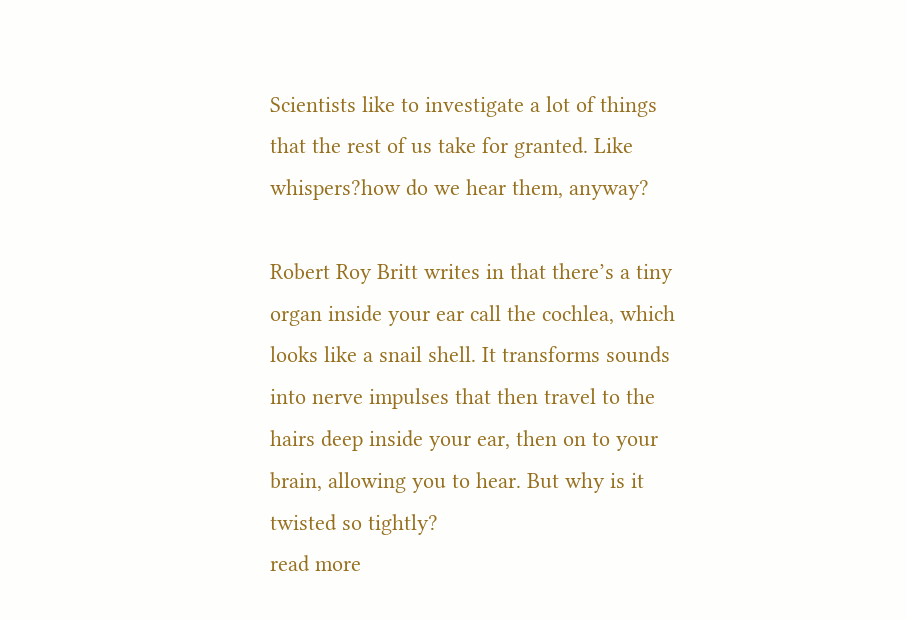Scientists like to investigate a lot of things that the rest of us take for granted. Like whispers?how do we hear them, anyway?

Robert Roy Britt writes in that there’s a tiny organ inside your ear call the cochlea, which looks like a snail shell. It transforms sounds into nerve impulses that then travel to the hairs deep inside your ear, then on to your brain, allowing you to hear. But why is it twisted so tightly?
read more